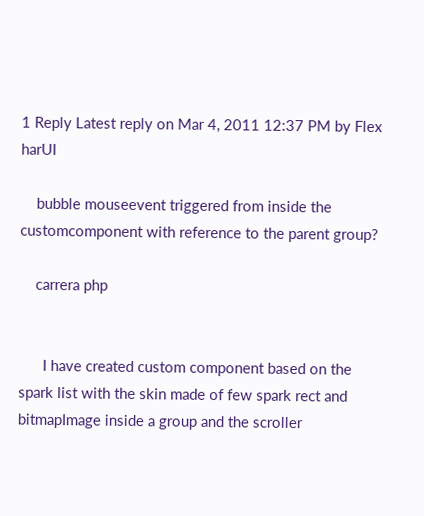1 Reply Latest reply on Mar 4, 2011 12:37 PM by Flex harUI

    bubble mouseevent triggered from inside the customcomponent with reference to the parent group?

    carrera php


      I have created custom component based on the spark list with the skin made of few spark rect and bitmapImage inside a group and the scroller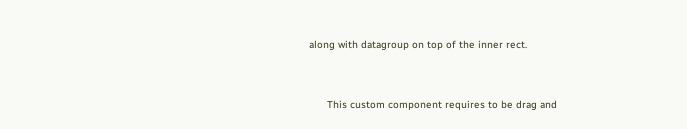along with datagroup on top of the inner rect.


      This custom component requires to be drag and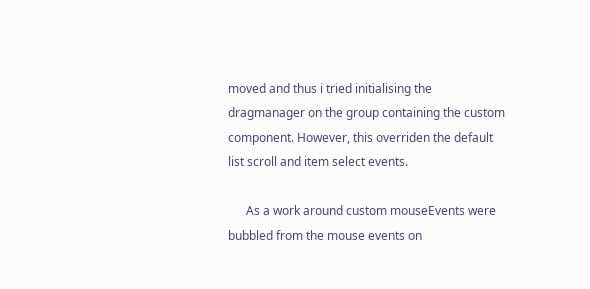moved and thus i tried initialising the dragmanager on the group containing the custom component. However, this overriden the default list scroll and item select events.

      As a work around custom mouseEvents were bubbled from the mouse events on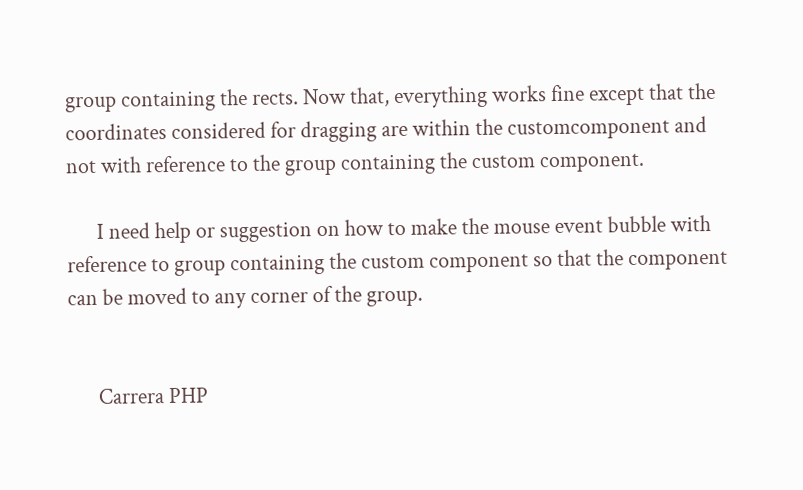group containing the rects. Now that, everything works fine except that the coordinates considered for dragging are within the customcomponent and not with reference to the group containing the custom component.

      I need help or suggestion on how to make the mouse event bubble with reference to group containing the custom component so that the component can be moved to any corner of the group.


      Carrera PHP